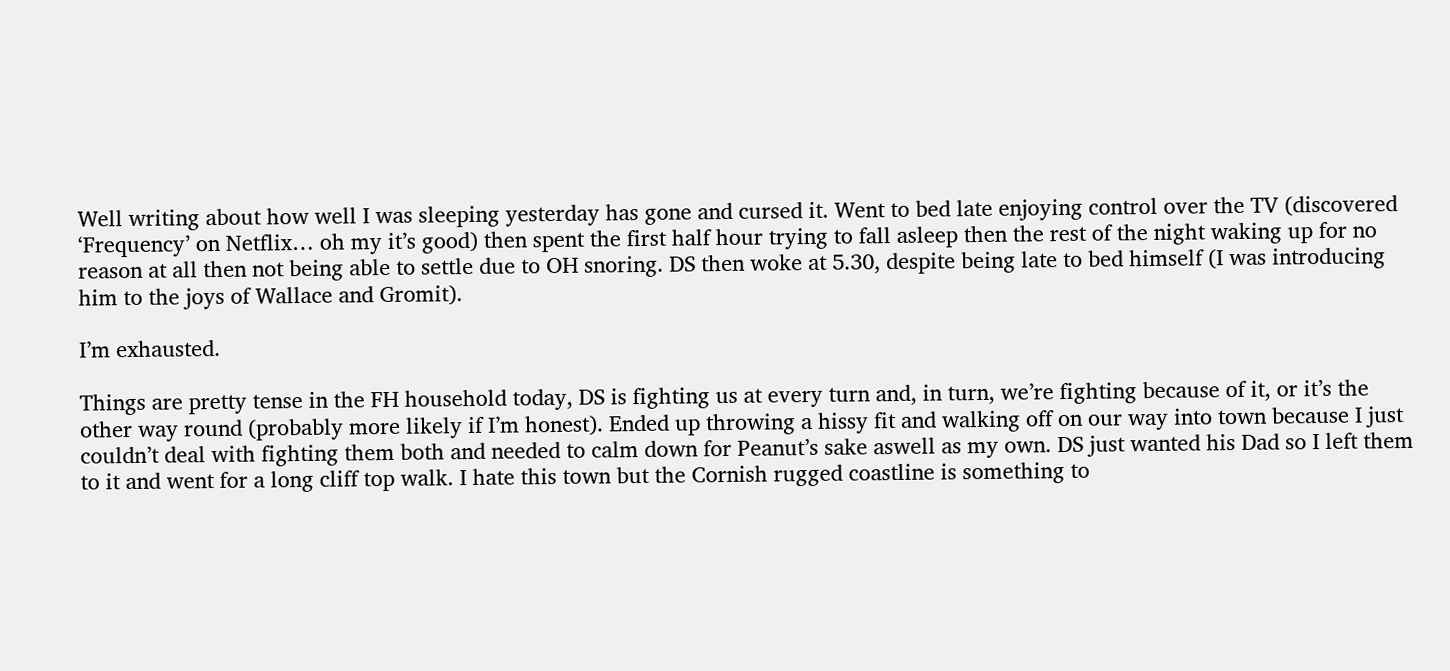Well writing about how well I was sleeping yesterday has gone and cursed it. Went to bed late enjoying control over the TV (discovered ‘Frequency’ on Netflix… oh my it’s good) then spent the first half hour trying to fall asleep then the rest of the night waking up for no reason at all then not being able to settle due to OH snoring. DS then woke at 5.30, despite being late to bed himself (I was introducing him to the joys of Wallace and Gromit).

I’m exhausted.

Things are pretty tense in the FH household today, DS is fighting us at every turn and, in turn, we’re fighting because of it, or it’s the other way round (probably more likely if I’m honest). Ended up throwing a hissy fit and walking off on our way into town because I just couldn’t deal with fighting them both and needed to calm down for Peanut’s sake aswell as my own. DS just wanted his Dad so I left them to it and went for a long cliff top walk. I hate this town but the Cornish rugged coastline is something to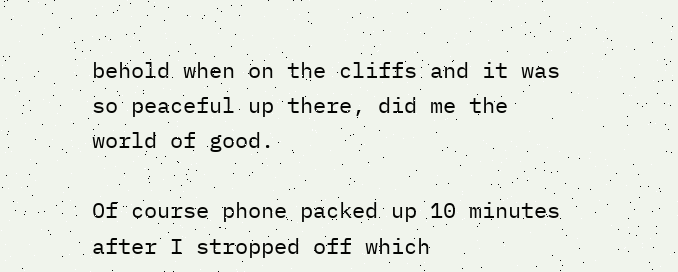behold when on the cliffs and it was so peaceful up there, did me the world of good.

Of course phone packed up 10 minutes after I stropped off which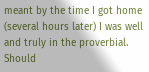meant by the time I got home (several hours later) I was well and truly in the proverbial. Should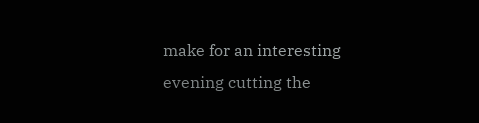make for an interesting evening cutting the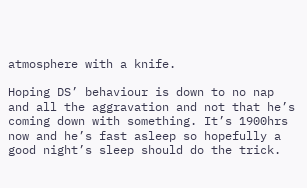atmosphere with a knife.

Hoping DS’ behaviour is down to no nap and all the aggravation and not that he’s coming down with something. It’s 1900hrs now and he’s fast asleep so hopefully a good night’s sleep should do the trick.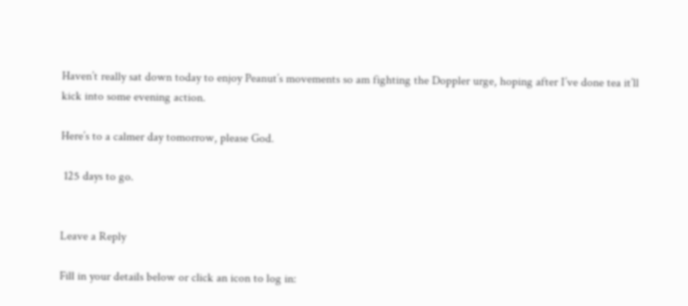Haven’t really sat down today to enjoy Peanut’s movements so am fighting the Doppler urge, hoping after I’ve done tea it’ll kick into some evening action.

Here’s to a calmer day tomorrow, please God.

 125 days to go.


Leave a Reply

Fill in your details below or click an icon to log in: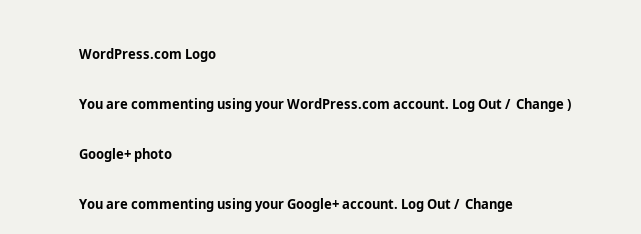WordPress.com Logo

You are commenting using your WordPress.com account. Log Out /  Change )

Google+ photo

You are commenting using your Google+ account. Log Out /  Change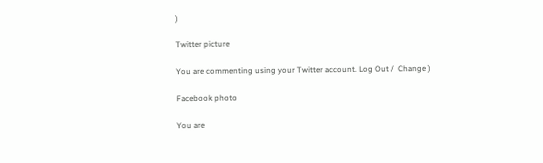)

Twitter picture

You are commenting using your Twitter account. Log Out /  Change )

Facebook photo

You are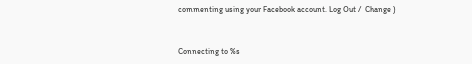commenting using your Facebook account. Log Out /  Change )


Connecting to %s